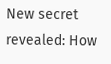New secret revealed: How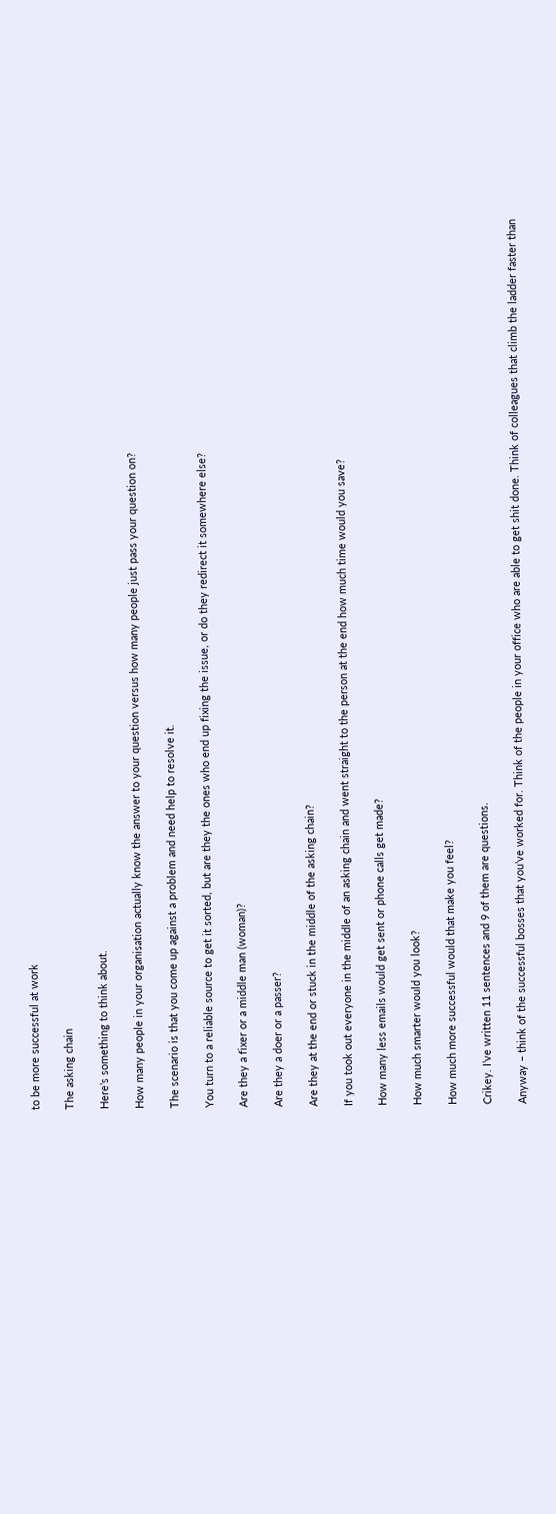to be more successful at work

The asking chain

Here’s something to think about.

How many people in your organisation actually know the answer to your question versus how many people just pass your question on?

The scenario is that you come up against a problem and need help to resolve it.

You turn to a reliable source to get it sorted, but are they the ones who end up fixing the issue, or do they redirect it somewhere else?

Are they a fixer or a middle man (woman)?

Are they a doer or a passer?

Are they at the end or stuck in the middle of the asking chain?

If you took out everyone in the middle of an asking chain and went straight to the person at the end how much time would you save?

How many less emails would get sent or phone calls get made?

How much smarter would you look?

How much more successful would that make you feel?

Crikey. I’ve written 11 sentences and 9 of them are questions.

Anyway – think of the successful bosses that you’ve worked for. Think of the people in your office who are able to get shit done. Think of colleagues that climb the ladder faster than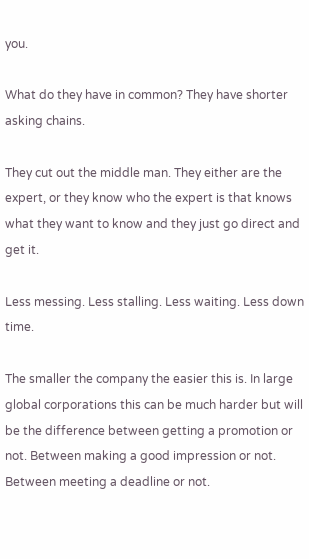you.

What do they have in common? They have shorter asking chains.

They cut out the middle man. They either are the expert, or they know who the expert is that knows what they want to know and they just go direct and get it.

Less messing. Less stalling. Less waiting. Less down time.

The smaller the company the easier this is. In large global corporations this can be much harder but will be the difference between getting a promotion or not. Between making a good impression or not. Between meeting a deadline or not.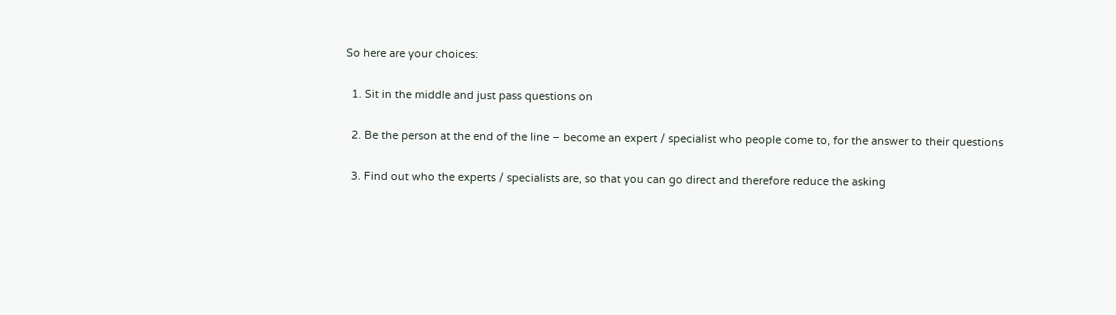So here are your choices:

  1. Sit in the middle and just pass questions on

  2. Be the person at the end of the line – become an expert / specialist who people come to, for the answer to their questions

  3. Find out who the experts / specialists are, so that you can go direct and therefore reduce the asking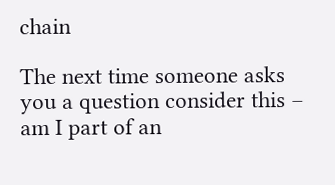chain

The next time someone asks you a question consider this – am I part of an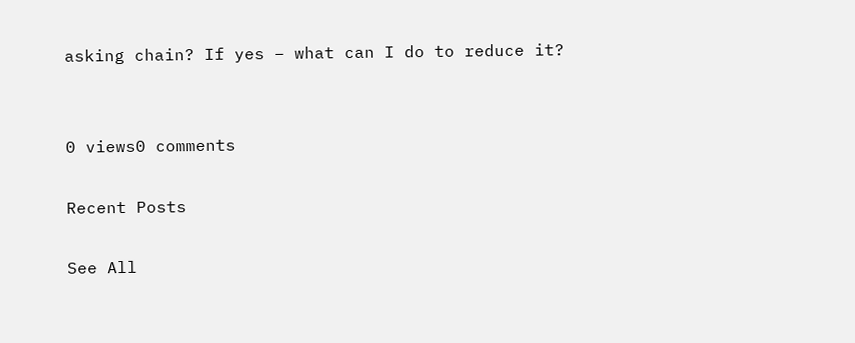asking chain? If yes – what can I do to reduce it?


0 views0 comments

Recent Posts

See All